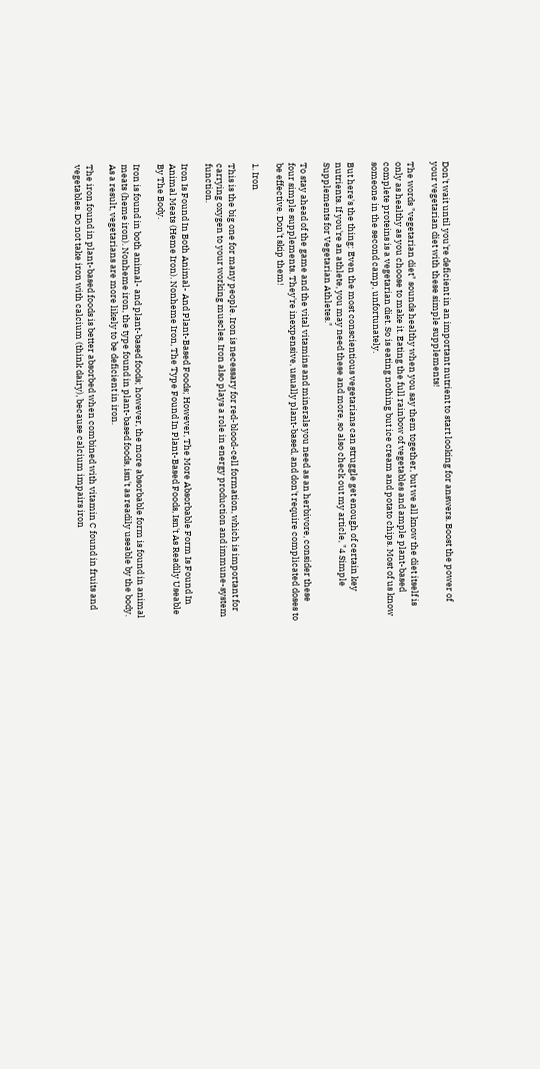Don't wait until you're deficient in an important nutrient to start looking for answers. Boost the power of your vegetarian diet with these simple supplements!

The words "vegetarian diet" sounds healthy when you say them together, but we all know the diet itself is only as healthy as you choose to make it. Eating the full rainbow of vegetables and ample plant-based complete proteins is a vegetarian diet. So is eating nothing but ice cream and potato chips. Most of us know someone in the second camp, unfortunately.

But here's the thing: Even the most conscientious vegetarians can struggle get enough of certain key nutrients. If you're an athlete, you may need these and more, so also check out my article, "4 Simple Supplements for Vegetarian Athletes."

To stay ahead of the game and the vital vitamins and minerals you need as an herbivore, consider these four simple supplements. They're inexpensive, usually plant-based, and don't require complicated doses to be effective. Don't skip them!

1. Iron

This is the big one for many people. Iron is necessary for red-blood-cell formation, which is important for carrying oxygen to your working muscles. Iron also plays a role in energy production and immune-system function.

Iron Is Found In Both Animal- And Plant-Based Foods; However, The More Absorbable Form Is Found In Animal Meats (Heme Iron). Nonheme Iron, The Type Found In Plant-Based Foods, Isn't As Readily Useable By The Body.

Iron is found in both animal- and plant-based foods; however, the more absorbable form is found in animal meats (heme iron). Nonheme iron, the type found in plant-based foods, isn't as readily useable by the body. As a result, vegetarians are more likely to be deficient in iron.

The iron found in plant-based foods is better absorbed when combined with vitamin C found in fruits and vegetables. Do not take iron with calcium (think dairy), because calcium impairs iron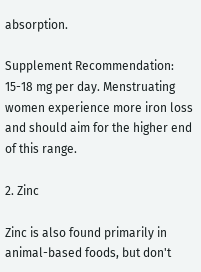absorption.

Supplement Recommendation: 15-18 mg per day. Menstruating women experience more iron loss and should aim for the higher end of this range.

2. Zinc

Zinc is also found primarily in animal-based foods, but don't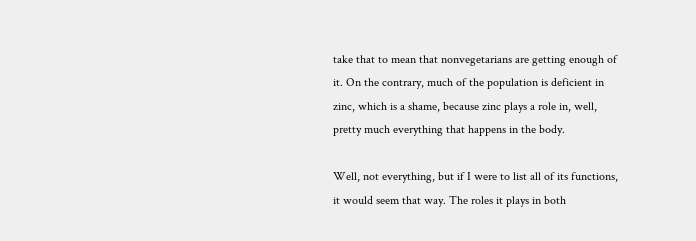take that to mean that nonvegetarians are getting enough of it. On the contrary, much of the population is deficient in zinc, which is a shame, because zinc plays a role in, well, pretty much everything that happens in the body.

Well, not everything, but if I were to list all of its functions, it would seem that way. The roles it plays in both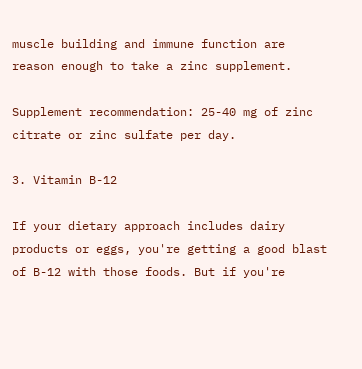muscle building and immune function are reason enough to take a zinc supplement.

Supplement recommendation: 25-40 mg of zinc citrate or zinc sulfate per day.

3. Vitamin B-12

If your dietary approach includes dairy products or eggs, you're getting a good blast of B-12 with those foods. But if you're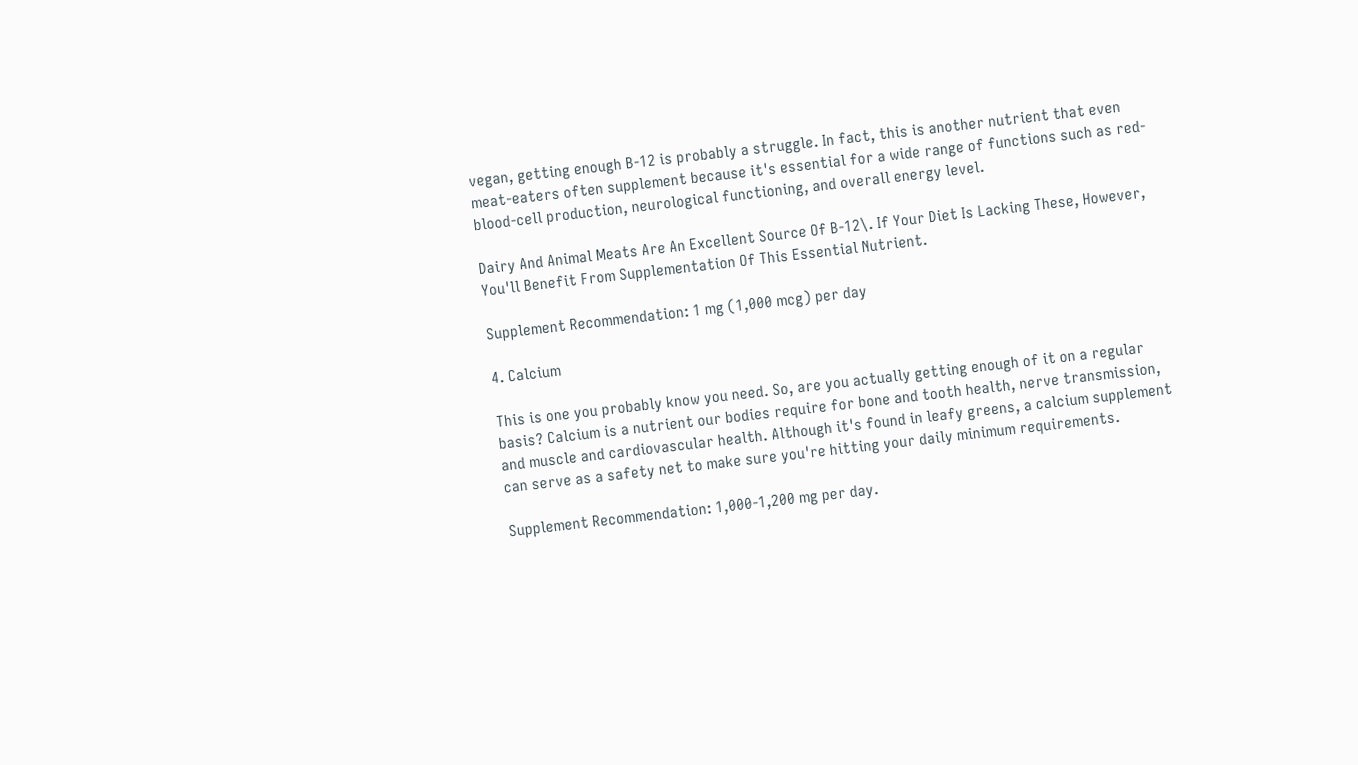vegan, getting enough B-12 is probably a struggle. In fact, this is another nutrient that even meat-eaters often supplement because it's essential for a wide range of functions such as red-blood-cell production, neurological functioning, and overall energy level.

Dairy And Animal Meats Are An Excellent Source Of B-12\. If Your Diet Is Lacking These, However, You'll Benefit From Supplementation Of This Essential Nutrient.

Supplement Recommendation: 1 mg (1,000 mcg) per day

4. Calcium

This is one you probably know you need. So, are you actually getting enough of it on a regular basis? Calcium is a nutrient our bodies require for bone and tooth health, nerve transmission, and muscle and cardiovascular health. Although it's found in leafy greens, a calcium supplement can serve as a safety net to make sure you're hitting your daily minimum requirements.

Supplement Recommendation: 1,000-1,200 mg per day.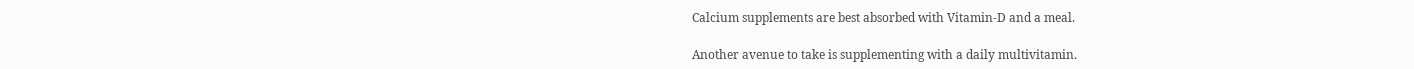Calcium supplements are best absorbed with Vitamin-D and a meal.

Another avenue to take is supplementing with a daily multivitamin.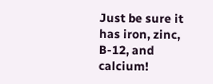Just be sure it has iron, zinc, B-12, and calcium!